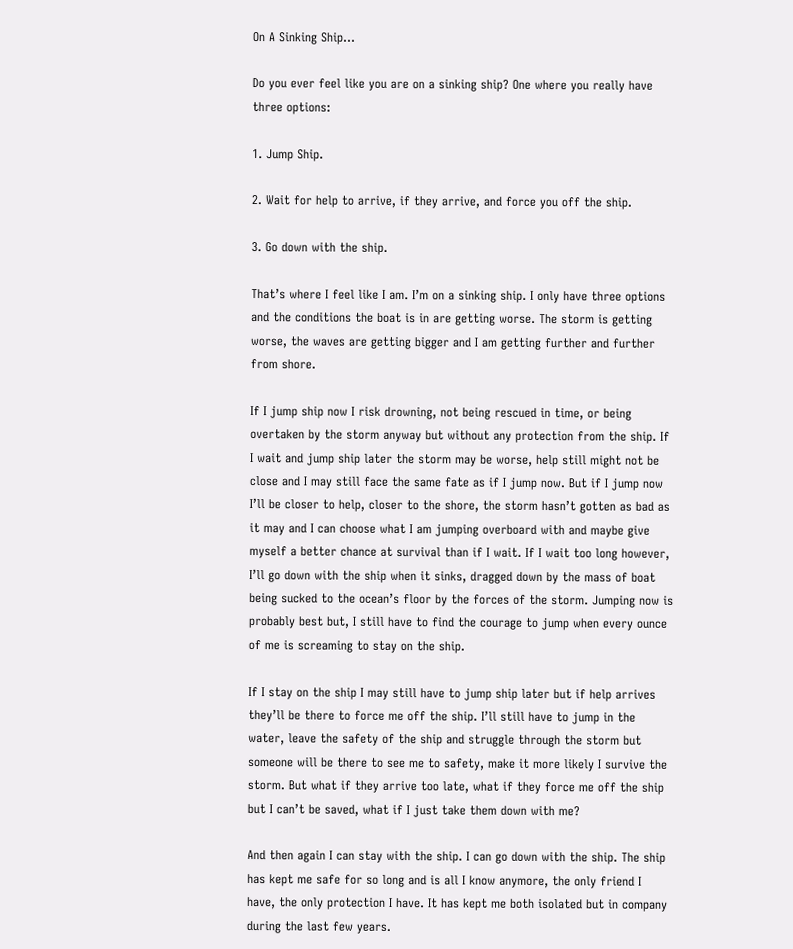On A Sinking Ship…

Do you ever feel like you are on a sinking ship? One where you really have three options:

1. Jump Ship.

2. Wait for help to arrive, if they arrive, and force you off the ship.

3. Go down with the ship.

That’s where I feel like I am. I’m on a sinking ship. I only have three options and the conditions the boat is in are getting worse. The storm is getting worse, the waves are getting bigger and I am getting further and further from shore.

If I jump ship now I risk drowning, not being rescued in time, or being overtaken by the storm anyway but without any protection from the ship. If I wait and jump ship later the storm may be worse, help still might not be close and I may still face the same fate as if I jump now. But if I jump now I’ll be closer to help, closer to the shore, the storm hasn’t gotten as bad as it may and I can choose what I am jumping overboard with and maybe give myself a better chance at survival than if I wait. If I wait too long however, I’ll go down with the ship when it sinks, dragged down by the mass of boat being sucked to the ocean’s floor by the forces of the storm. Jumping now is probably best but, I still have to find the courage to jump when every ounce of me is screaming to stay on the ship.

If I stay on the ship I may still have to jump ship later but if help arrives they’ll be there to force me off the ship. I’ll still have to jump in the water, leave the safety of the ship and struggle through the storm but someone will be there to see me to safety, make it more likely I survive the storm. But what if they arrive too late, what if they force me off the ship but I can’t be saved, what if I just take them down with me?

And then again I can stay with the ship. I can go down with the ship. The ship has kept me safe for so long and is all I know anymore, the only friend I have, the only protection I have. It has kept me both isolated but in company during the last few years.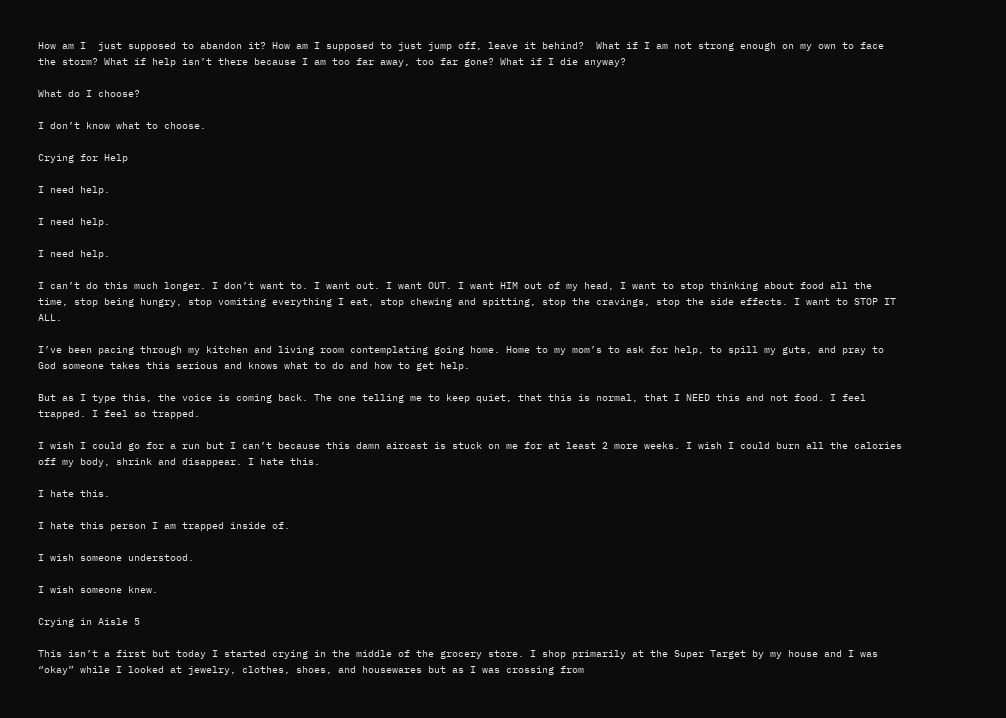How am I  just supposed to abandon it? How am I supposed to just jump off, leave it behind?  What if I am not strong enough on my own to face the storm? What if help isn’t there because I am too far away, too far gone? What if I die anyway?

What do I choose?

I don’t know what to choose.

Crying for Help

I need help.

I need help.

I need help.

I can’t do this much longer. I don’t want to. I want out. I want OUT. I want HIM out of my head, I want to stop thinking about food all the time, stop being hungry, stop vomiting everything I eat, stop chewing and spitting, stop the cravings, stop the side effects. I want to STOP IT ALL.

I’ve been pacing through my kitchen and living room contemplating going home. Home to my mom’s to ask for help, to spill my guts, and pray to God someone takes this serious and knows what to do and how to get help.

But as I type this, the voice is coming back. The one telling me to keep quiet, that this is normal, that I NEED this and not food. I feel trapped. I feel so trapped.

I wish I could go for a run but I can’t because this damn aircast is stuck on me for at least 2 more weeks. I wish I could burn all the calories off my body, shrink and disappear. I hate this.

I hate this.

I hate this person I am trapped inside of.

I wish someone understood.

I wish someone knew.

Crying in Aisle 5

This isn’t a first but today I started crying in the middle of the grocery store. I shop primarily at the Super Target by my house and I was “okay” while I looked at jewelry, clothes, shoes, and housewares but as I was crossing from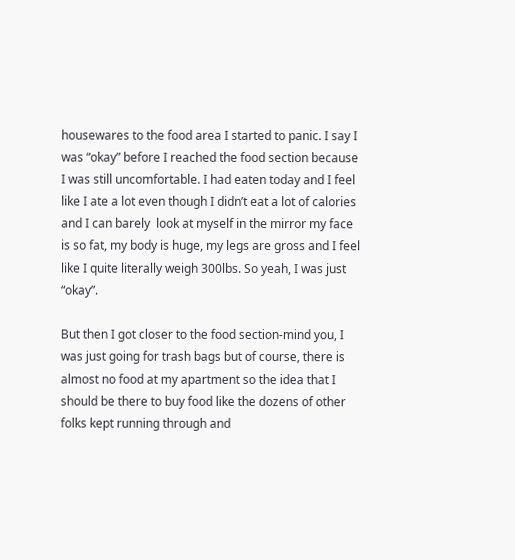housewares to the food area I started to panic. I say I was “okay” before I reached the food section because I was still uncomfortable. I had eaten today and I feel like I ate a lot even though I didn’t eat a lot of calories and I can barely  look at myself in the mirror my face is so fat, my body is huge, my legs are gross and I feel like I quite literally weigh 300lbs. So yeah, I was just “okay”.

But then I got closer to the food section-mind you, I was just going for trash bags but of course, there is almost no food at my apartment so the idea that I should be there to buy food like the dozens of other folks kept running through and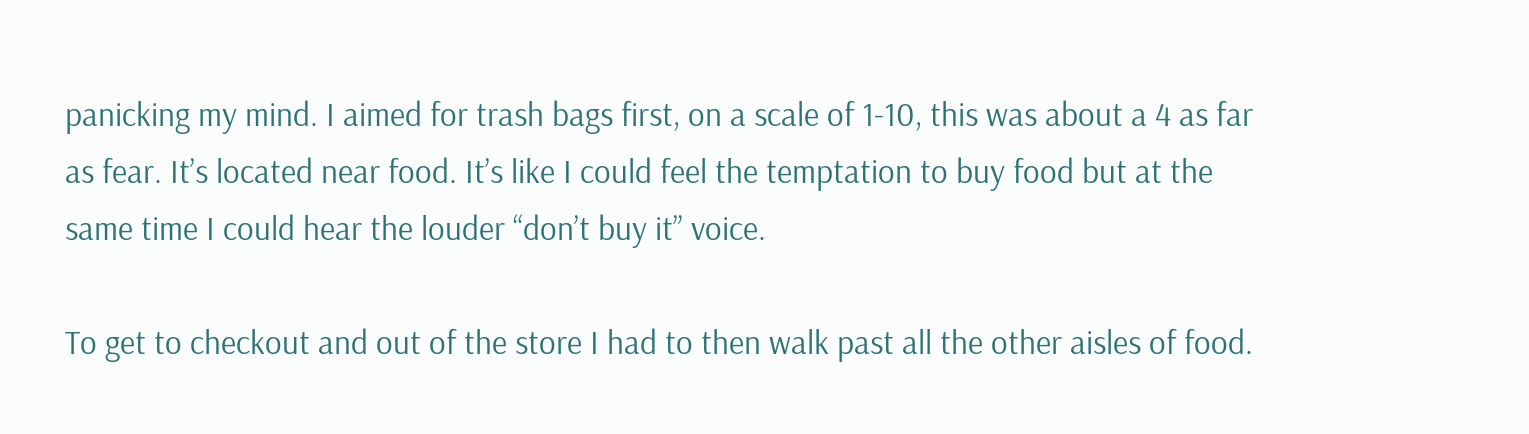panicking my mind. I aimed for trash bags first, on a scale of 1-10, this was about a 4 as far as fear. It’s located near food. It’s like I could feel the temptation to buy food but at the same time I could hear the louder “don’t buy it” voice.

To get to checkout and out of the store I had to then walk past all the other aisles of food.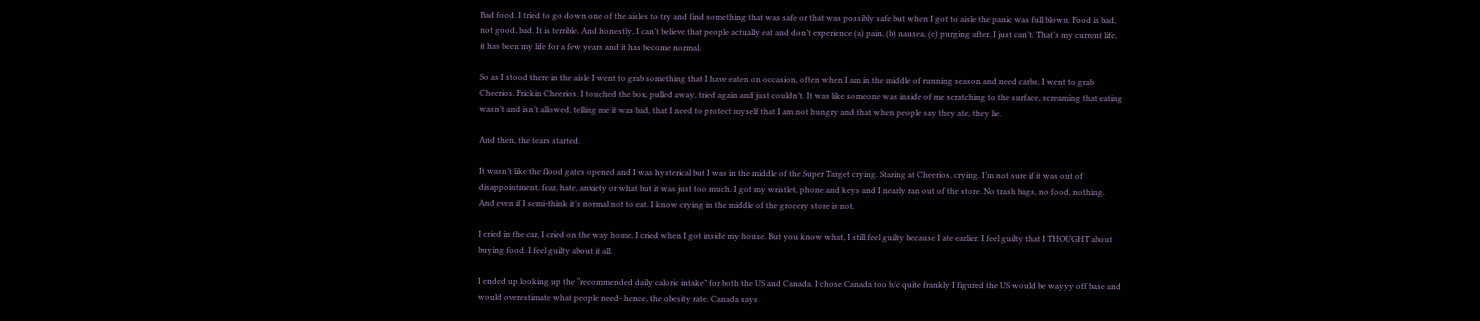Bad food. I tried to go down one of the aisles to try and find something that was safe or that was possibly safe but when I got to aisle the panic was full blown. Food is bad, not good, bad. It is terrible. And honestly, I can’t believe that people actually eat and don’t experience (a) pain, (b) nausea, (c) purging after. I just can’t. That’s my current life, it has been my life for a few years and it has become normal.

So as I stood there in the aisle I went to grab something that I have eaten on occasion, often when I am in the middle of running season and need carbs, I went to grab Cheerios. Frickin Cheerios. I touched the box, pulled away, tried again and just couldn’t. It was like someone was inside of me scratching to the surface, screaming that eating wasn’t and isn’t allowed, telling me it was bad, that I need to protect myself that I am not hungry and that when people say they ate, they lie.

And then, the tears started.

It wasn’t like the flood gates opened and I was hysterical but I was in the middle of the Super Target crying. Staring at Cheerios, crying. I’m not sure if it was out of disappointment, fear, hate, anxiety or what but it was just too much. I got my wristlet, phone and keys and I nearly ran out of the store. No trash bags, no food, nothing. And even if I semi-think it’s normal not to eat. I know crying in the middle of the grocery store is not.

I cried in the car, I cried on the way home, I cried when I got inside my house. But you know what, I still feel guilty because I ate earlier. I feel guilty that I THOUGHT about buying food. I feel guilty about it all.

I ended up looking up the “recommended daily caloric intake” for both the US and Canada. I chose Canada too b/c quite frankly I figured the US would be wayyy off base and would overestimate what people need- hence, the obesity rate. Canada says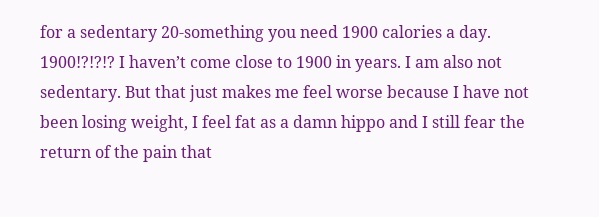for a sedentary 20-something you need 1900 calories a day. 1900!?!?!? I haven’t come close to 1900 in years. I am also not sedentary. But that just makes me feel worse because I have not been losing weight, I feel fat as a damn hippo and I still fear the return of the pain that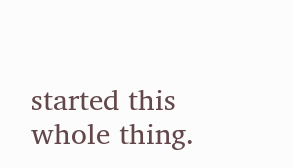started this whole thing.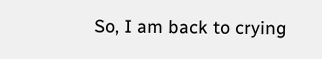So, I am back to crying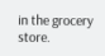in the grocery store.